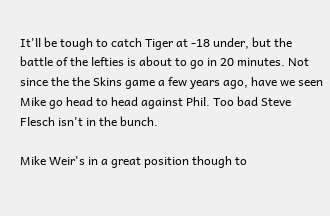It'll be tough to catch Tiger at -18 under, but the battle of the lefties is about to go in 20 minutes. Not since the the Skins game a few years ago, have we seen Mike go head to head against Phil. Too bad Steve Flesch isn't in the bunch.

Mike Weir's in a great position though to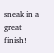sneak in a great finish!